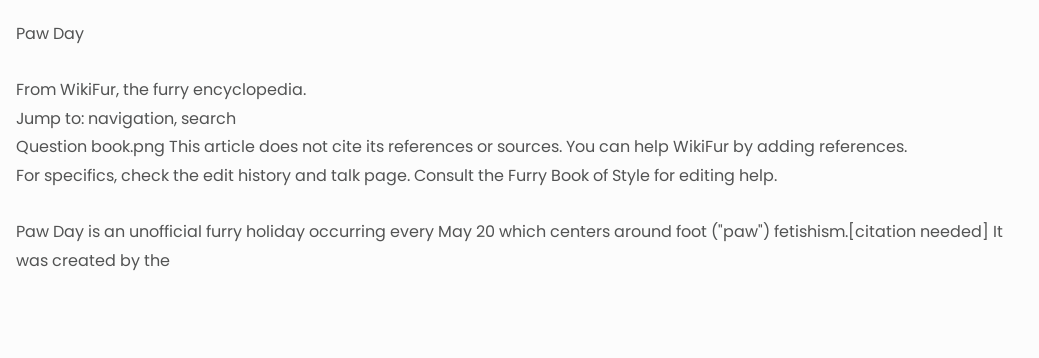Paw Day

From WikiFur, the furry encyclopedia.
Jump to: navigation, search
Question book.png This article does not cite its references or sources. You can help WikiFur by adding references.
For specifics, check the edit history and talk page. Consult the Furry Book of Style for editing help.

Paw Day is an unofficial furry holiday occurring every May 20 which centers around foot ("paw") fetishism.[citation needed] It was created by the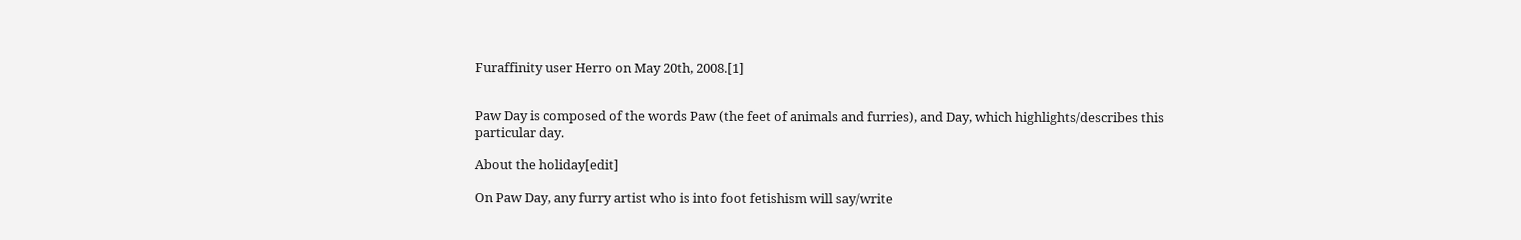Furaffinity user Herro on May 20th, 2008.[1]


Paw Day is composed of the words Paw (the feet of animals and furries), and Day, which highlights/describes this particular day.

About the holiday[edit]

On Paw Day, any furry artist who is into foot fetishism will say/write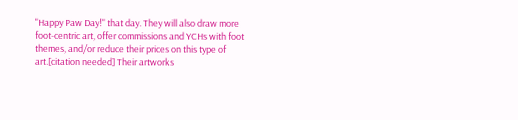"Happy Paw Day!" that day. They will also draw more foot-centric art, offer commissions and YCHs with foot themes, and/or reduce their prices on this type of art.[citation needed] Their artworks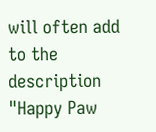will often add to the description "Happy Paw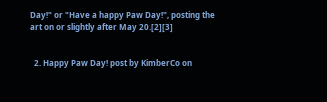Day!" or "Have a happy Paw Day!", posting the art on or slightly after May 20.[2][3]


  2. Happy Paw Day! post by KimberCo on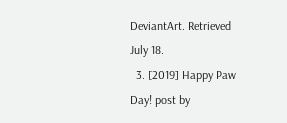DeviantArt. Retrieved July 18.
  3. [2019] Happy Paw Day! post by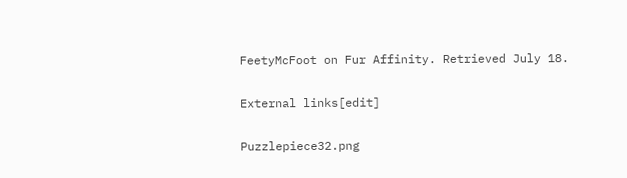FeetyMcFoot on Fur Affinity. Retrieved July 18.

External links[edit]

Puzzlepiece32.png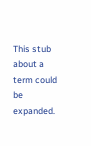This stub about a term could be expanded.